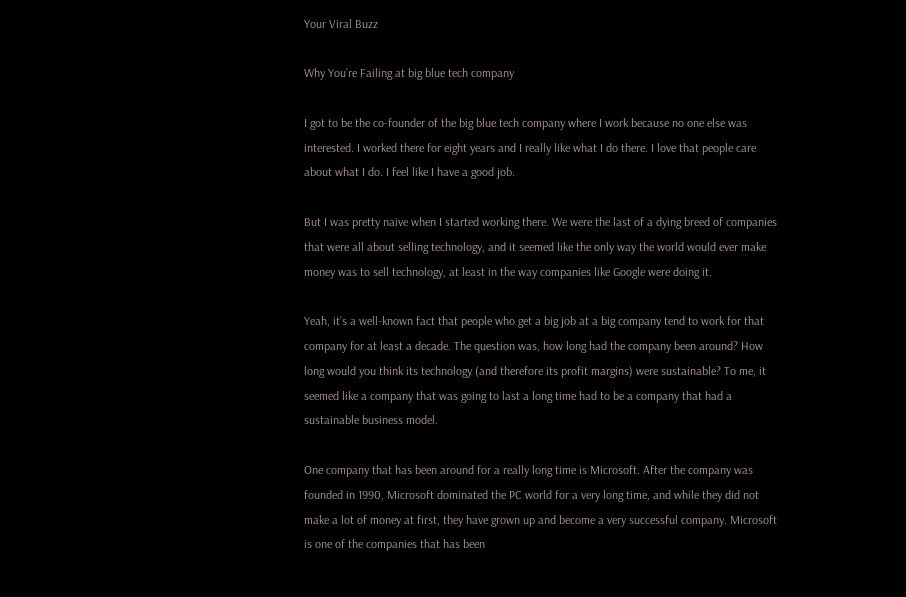Your Viral Buzz

Why You’re Failing at big blue tech company

I got to be the co-founder of the big blue tech company where I work because no one else was interested. I worked there for eight years and I really like what I do there. I love that people care about what I do. I feel like I have a good job.

But I was pretty naive when I started working there. We were the last of a dying breed of companies that were all about selling technology, and it seemed like the only way the world would ever make money was to sell technology, at least in the way companies like Google were doing it.

Yeah, it’s a well-known fact that people who get a big job at a big company tend to work for that company for at least a decade. The question was, how long had the company been around? How long would you think its technology (and therefore its profit margins) were sustainable? To me, it seemed like a company that was going to last a long time had to be a company that had a sustainable business model.

One company that has been around for a really long time is Microsoft. After the company was founded in 1990, Microsoft dominated the PC world for a very long time, and while they did not make a lot of money at first, they have grown up and become a very successful company. Microsoft is one of the companies that has been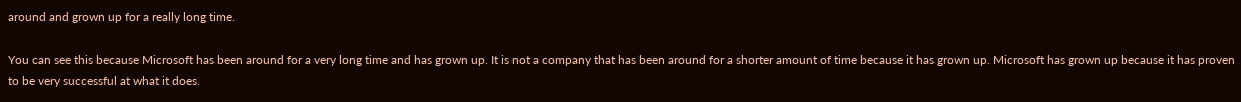around and grown up for a really long time.

You can see this because Microsoft has been around for a very long time and has grown up. It is not a company that has been around for a shorter amount of time because it has grown up. Microsoft has grown up because it has proven to be very successful at what it does.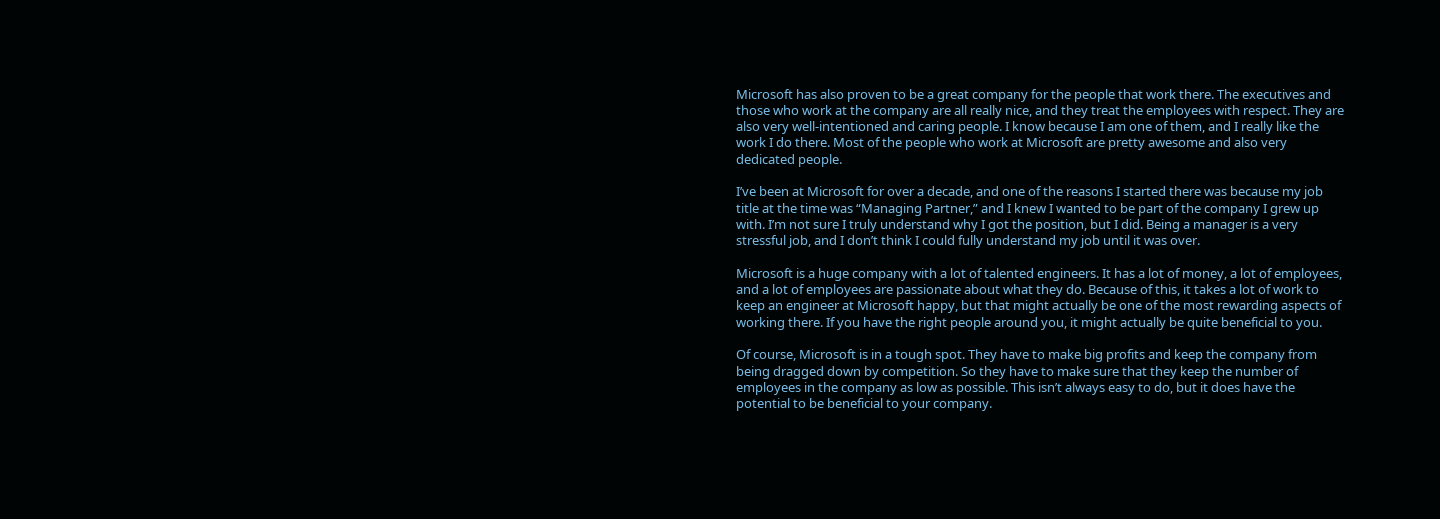Microsoft has also proven to be a great company for the people that work there. The executives and those who work at the company are all really nice, and they treat the employees with respect. They are also very well-intentioned and caring people. I know because I am one of them, and I really like the work I do there. Most of the people who work at Microsoft are pretty awesome and also very dedicated people.

I’ve been at Microsoft for over a decade, and one of the reasons I started there was because my job title at the time was “Managing Partner,” and I knew I wanted to be part of the company I grew up with. I’m not sure I truly understand why I got the position, but I did. Being a manager is a very stressful job, and I don’t think I could fully understand my job until it was over.

Microsoft is a huge company with a lot of talented engineers. It has a lot of money, a lot of employees, and a lot of employees are passionate about what they do. Because of this, it takes a lot of work to keep an engineer at Microsoft happy, but that might actually be one of the most rewarding aspects of working there. If you have the right people around you, it might actually be quite beneficial to you.

Of course, Microsoft is in a tough spot. They have to make big profits and keep the company from being dragged down by competition. So they have to make sure that they keep the number of employees in the company as low as possible. This isn’t always easy to do, but it does have the potential to be beneficial to your company.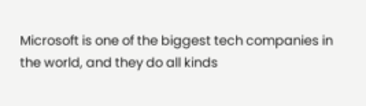Microsoft is one of the biggest tech companies in the world, and they do all kinds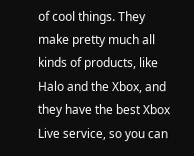of cool things. They make pretty much all kinds of products, like Halo and the Xbox, and they have the best Xbox Live service, so you can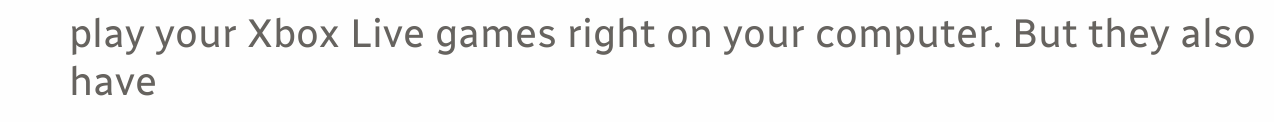play your Xbox Live games right on your computer. But they also have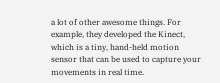a lot of other awesome things. For example, they developed the Kinect, which is a tiny, hand-held motion sensor that can be used to capture your movements in real time.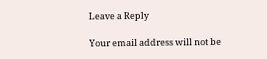Leave a Reply

Your email address will not be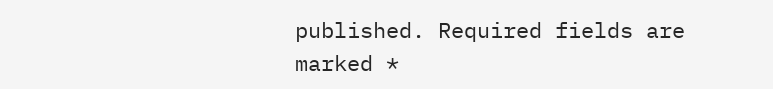published. Required fields are marked *